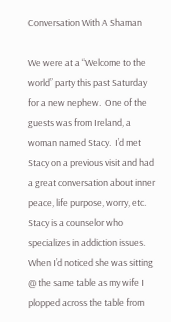Conversation With A Shaman

We were at a “Welcome to the world” party this past Saturday  for a new nephew.  One of the guests was from Ireland, a  woman named Stacy.  I’d met Stacy on a previous visit and had a great conversation about inner peace, life purpose, worry, etc. Stacy is a counselor who specializes in addiction issues.  When I’d noticed she was sitting @ the same table as my wife I plopped across the table from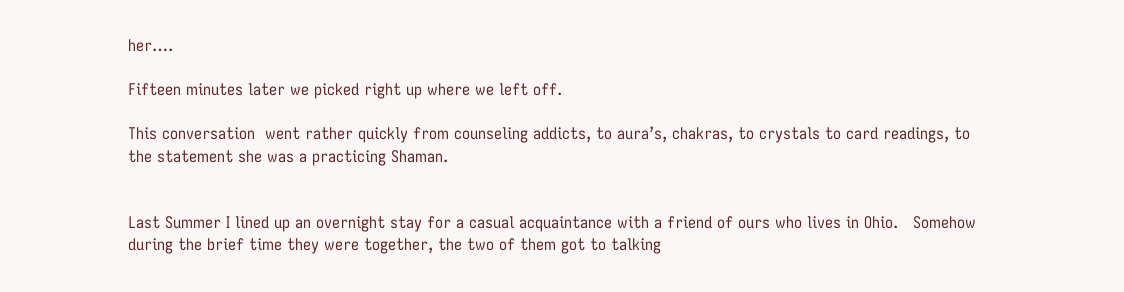her….

Fifteen minutes later we picked right up where we left off.

This conversation  went rather quickly from counseling addicts, to aura’s, chakras, to crystals to card readings, to the statement she was a practicing Shaman.


Last Summer I lined up an overnight stay for a casual acquaintance with a friend of ours who lives in Ohio.   Somehow during the brief time they were together, the two of them got to talking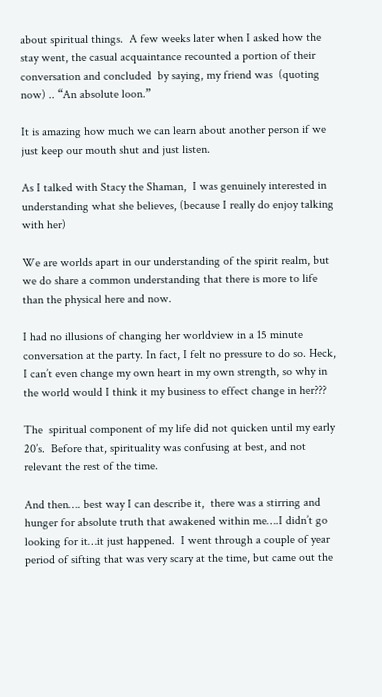about spiritual things.  A few weeks later when I asked how the stay went, the casual acquaintance recounted a portion of their conversation and concluded  by saying, my friend was  (quoting now) .. “An absolute loon.”

It is amazing how much we can learn about another person if we just keep our mouth shut and just listen.

As I talked with Stacy the Shaman,  I was genuinely interested in understanding what she believes, (because I really do enjoy talking with her)

We are worlds apart in our understanding of the spirit realm, but we do share a common understanding that there is more to life than the physical here and now.

I had no illusions of changing her worldview in a 15 minute conversation at the party. In fact, I felt no pressure to do so. Heck, I can’t even change my own heart in my own strength, so why in the world would I think it my business to effect change in her???

The  spiritual component of my life did not quicken until my early 20’s.  Before that, spirituality was confusing at best, and not relevant the rest of the time.

And then…. best way I can describe it,  there was a stirring and hunger for absolute truth that awakened within me….I didn’t go looking for it…it just happened.  I went through a couple of year period of sifting that was very scary at the time, but came out the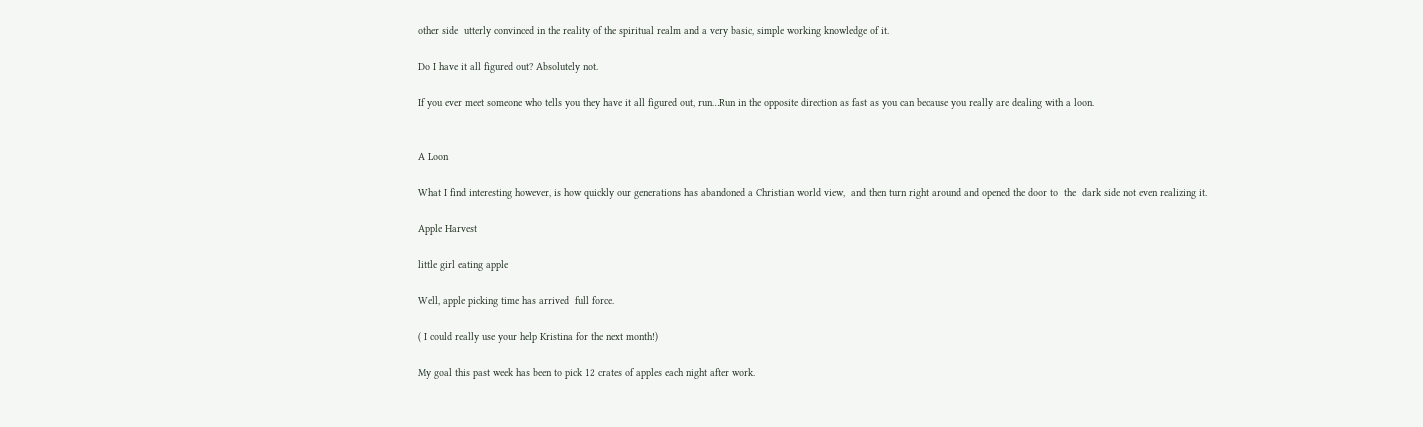other side  utterly convinced in the reality of the spiritual realm and a very basic, simple working knowledge of it.

Do I have it all figured out? Absolutely not.

If you ever meet someone who tells you they have it all figured out, run…Run in the opposite direction as fast as you can because you really are dealing with a loon.


A Loon

What I find interesting however, is how quickly our generations has abandoned a Christian world view,  and then turn right around and opened the door to  the  dark side not even realizing it.

Apple Harvest

little girl eating apple

Well, apple picking time has arrived  full force.

( I could really use your help Kristina for the next month!)

My goal this past week has been to pick 12 crates of apples each night after work.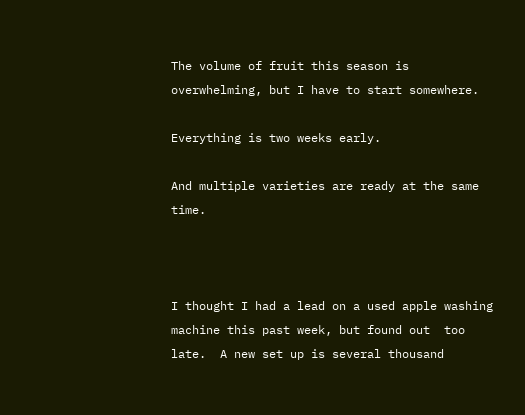The volume of fruit this season is overwhelming, but I have to start somewhere.

Everything is two weeks early.

And multiple varieties are ready at the same time.



I thought I had a lead on a used apple washing machine this past week, but found out  too late.  A new set up is several thousand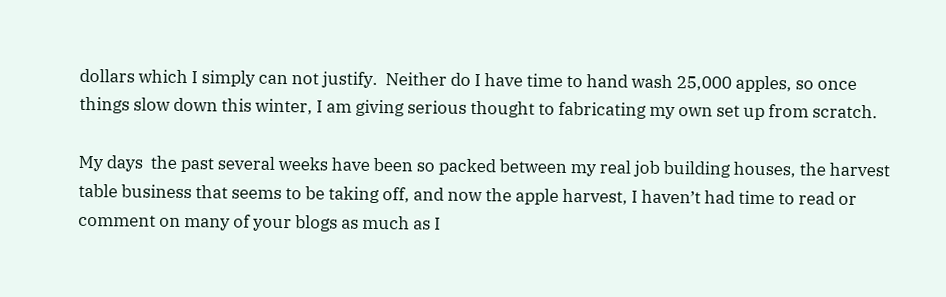dollars which I simply can not justify.  Neither do I have time to hand wash 25,000 apples, so once things slow down this winter, I am giving serious thought to fabricating my own set up from scratch.

My days  the past several weeks have been so packed between my real job building houses, the harvest table business that seems to be taking off, and now the apple harvest, I haven’t had time to read or comment on many of your blogs as much as I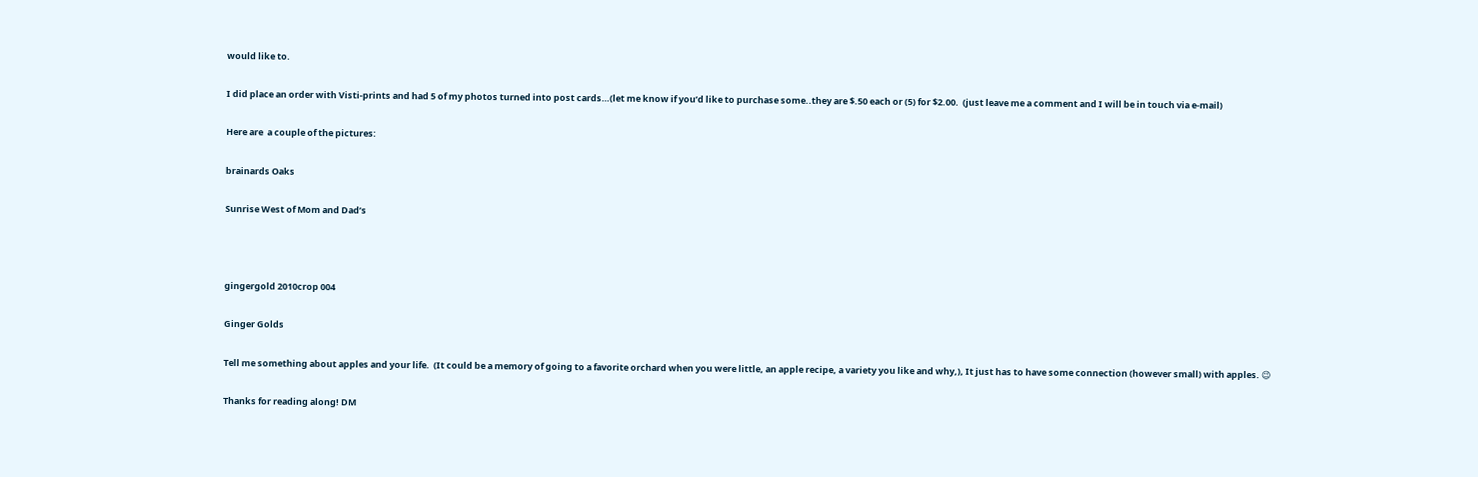would like to.

I did place an order with Visti-prints and had 5 of my photos turned into post cards…(let me know if you’d like to purchase some..they are $.50 each or (5) for $2.00.  (just leave me a comment and I will be in touch via e-mail)

Here are  a couple of the pictures:

brainards Oaks

Sunrise West of Mom and Dad’s



gingergold 2010crop 004

Ginger Golds

Tell me something about apples and your life.  (It could be a memory of going to a favorite orchard when you were little, an apple recipe, a variety you like and why,), It just has to have some connection (however small) with apples. 😉

Thanks for reading along! DM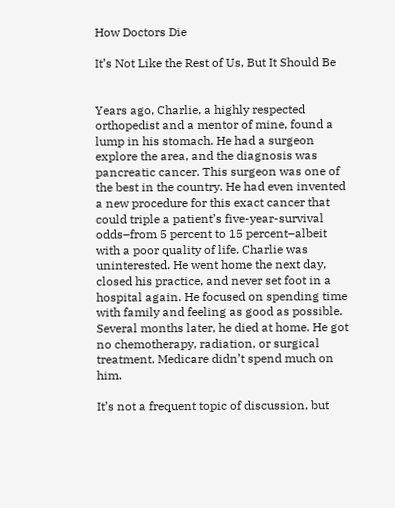How Doctors Die

It’s Not Like the Rest of Us, But It Should Be


Years ago, Charlie, a highly respected orthopedist and a mentor of mine, found a lump in his stomach. He had a surgeon explore the area, and the diagnosis was pancreatic cancer. This surgeon was one of the best in the country. He had even invented a new procedure for this exact cancer that could triple a patient’s five-year-survival odds–from 5 percent to 15 percent–albeit with a poor quality of life. Charlie was uninterested. He went home the next day, closed his practice, and never set foot in a hospital again. He focused on spending time with family and feeling as good as possible. Several months later, he died at home. He got no chemotherapy, radiation, or surgical treatment. Medicare didn’t spend much on him.

It’s not a frequent topic of discussion, but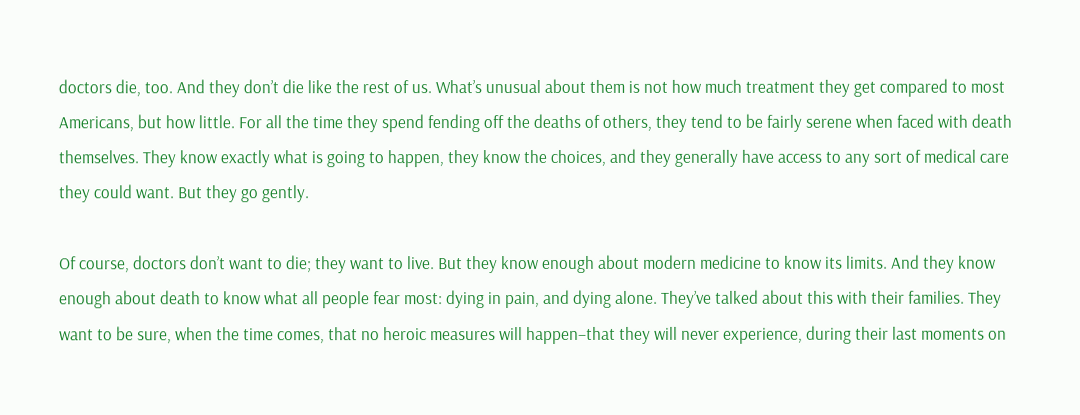doctors die, too. And they don’t die like the rest of us. What’s unusual about them is not how much treatment they get compared to most Americans, but how little. For all the time they spend fending off the deaths of others, they tend to be fairly serene when faced with death themselves. They know exactly what is going to happen, they know the choices, and they generally have access to any sort of medical care they could want. But they go gently.

Of course, doctors don’t want to die; they want to live. But they know enough about modern medicine to know its limits. And they know enough about death to know what all people fear most: dying in pain, and dying alone. They’ve talked about this with their families. They want to be sure, when the time comes, that no heroic measures will happen–that they will never experience, during their last moments on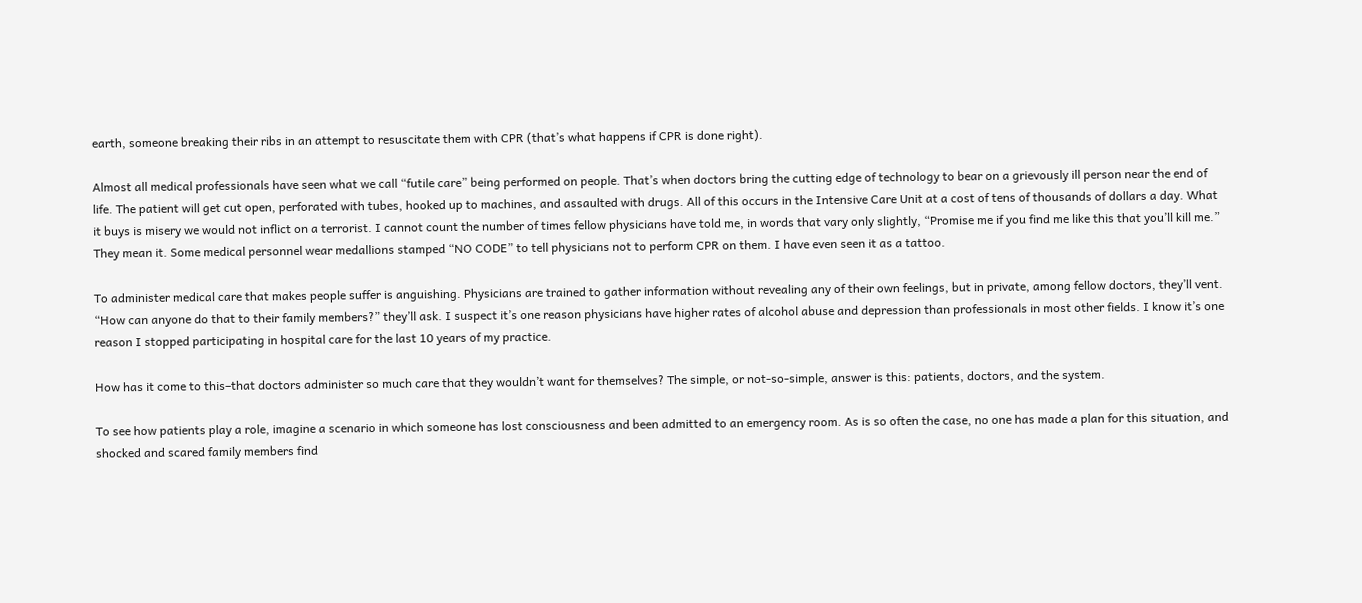earth, someone breaking their ribs in an attempt to resuscitate them with CPR (that’s what happens if CPR is done right).

Almost all medical professionals have seen what we call “futile care” being performed on people. That’s when doctors bring the cutting edge of technology to bear on a grievously ill person near the end of life. The patient will get cut open, perforated with tubes, hooked up to machines, and assaulted with drugs. All of this occurs in the Intensive Care Unit at a cost of tens of thousands of dollars a day. What it buys is misery we would not inflict on a terrorist. I cannot count the number of times fellow physicians have told me, in words that vary only slightly, “Promise me if you find me like this that you’ll kill me.” They mean it. Some medical personnel wear medallions stamped “NO CODE” to tell physicians not to perform CPR on them. I have even seen it as a tattoo.

To administer medical care that makes people suffer is anguishing. Physicians are trained to gather information without revealing any of their own feelings, but in private, among fellow doctors, they’ll vent. “How can anyone do that to their family members?” they’ll ask. I suspect it’s one reason physicians have higher rates of alcohol abuse and depression than professionals in most other fields. I know it’s one reason I stopped participating in hospital care for the last 10 years of my practice.

How has it come to this–that doctors administer so much care that they wouldn’t want for themselves? The simple, or not-so-simple, answer is this: patients, doctors, and the system.

To see how patients play a role, imagine a scenario in which someone has lost consciousness and been admitted to an emergency room. As is so often the case, no one has made a plan for this situation, and shocked and scared family members find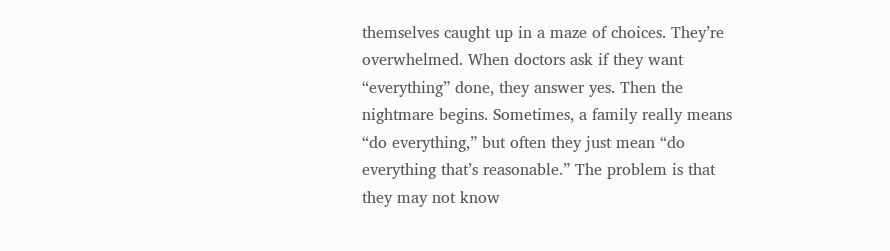themselves caught up in a maze of choices. They’re overwhelmed. When doctors ask if they want “everything” done, they answer yes. Then the nightmare begins. Sometimes, a family really means “do everything,” but often they just mean “do everything that’s reasonable.” The problem is that they may not know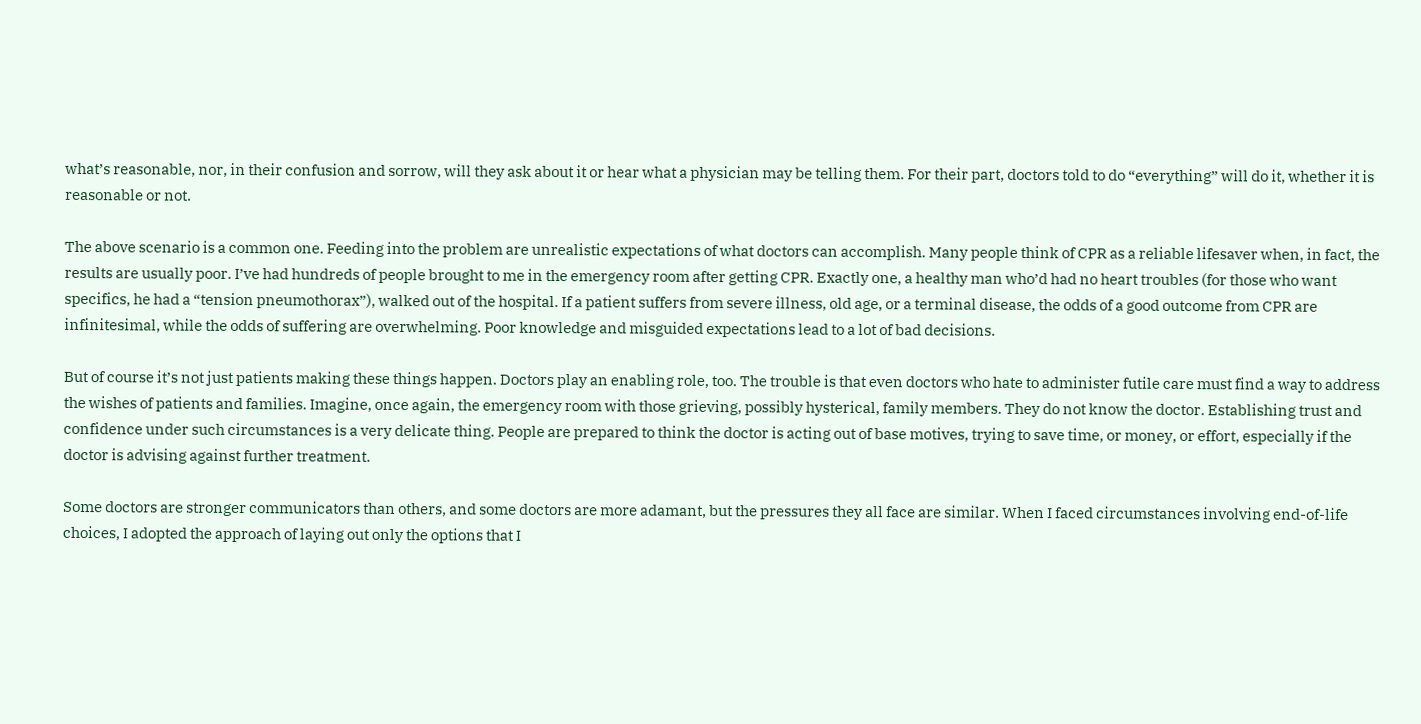what’s reasonable, nor, in their confusion and sorrow, will they ask about it or hear what a physician may be telling them. For their part, doctors told to do “everything” will do it, whether it is reasonable or not.

The above scenario is a common one. Feeding into the problem are unrealistic expectations of what doctors can accomplish. Many people think of CPR as a reliable lifesaver when, in fact, the results are usually poor. I’ve had hundreds of people brought to me in the emergency room after getting CPR. Exactly one, a healthy man who’d had no heart troubles (for those who want specifics, he had a “tension pneumothorax”), walked out of the hospital. If a patient suffers from severe illness, old age, or a terminal disease, the odds of a good outcome from CPR are infinitesimal, while the odds of suffering are overwhelming. Poor knowledge and misguided expectations lead to a lot of bad decisions.

But of course it’s not just patients making these things happen. Doctors play an enabling role, too. The trouble is that even doctors who hate to administer futile care must find a way to address the wishes of patients and families. Imagine, once again, the emergency room with those grieving, possibly hysterical, family members. They do not know the doctor. Establishing trust and confidence under such circumstances is a very delicate thing. People are prepared to think the doctor is acting out of base motives, trying to save time, or money, or effort, especially if the doctor is advising against further treatment.

Some doctors are stronger communicators than others, and some doctors are more adamant, but the pressures they all face are similar. When I faced circumstances involving end-of-life choices, I adopted the approach of laying out only the options that I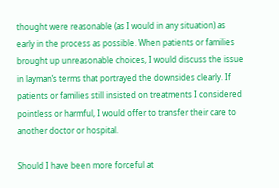thought were reasonable (as I would in any situation) as early in the process as possible. When patients or families brought up unreasonable choices, I would discuss the issue in layman’s terms that portrayed the downsides clearly. If patients or families still insisted on treatments I considered pointless or harmful, I would offer to transfer their care to another doctor or hospital.

Should I have been more forceful at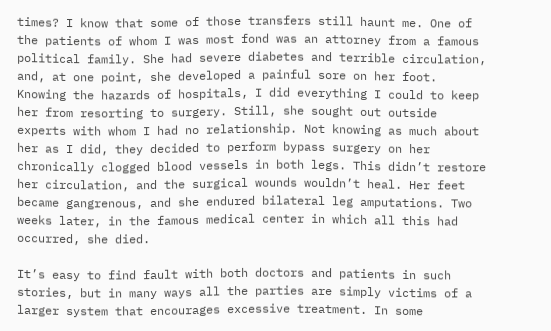times? I know that some of those transfers still haunt me. One of the patients of whom I was most fond was an attorney from a famous political family. She had severe diabetes and terrible circulation, and, at one point, she developed a painful sore on her foot. Knowing the hazards of hospitals, I did everything I could to keep her from resorting to surgery. Still, she sought out outside experts with whom I had no relationship. Not knowing as much about her as I did, they decided to perform bypass surgery on her chronically clogged blood vessels in both legs. This didn’t restore her circulation, and the surgical wounds wouldn’t heal. Her feet became gangrenous, and she endured bilateral leg amputations. Two weeks later, in the famous medical center in which all this had occurred, she died.

It’s easy to find fault with both doctors and patients in such stories, but in many ways all the parties are simply victims of a larger system that encourages excessive treatment. In some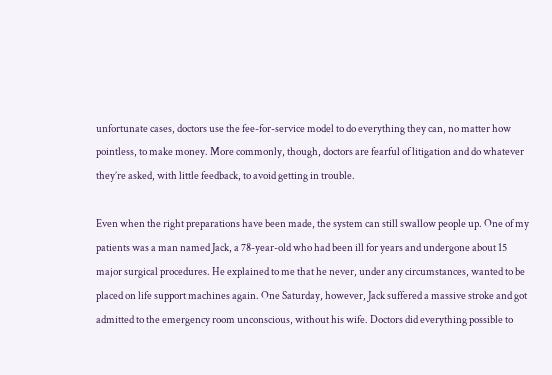unfortunate cases, doctors use the fee-for-service model to do everything they can, no matter how pointless, to make money. More commonly, though, doctors are fearful of litigation and do whatever they’re asked, with little feedback, to avoid getting in trouble.

Even when the right preparations have been made, the system can still swallow people up. One of my patients was a man named Jack, a 78-year-old who had been ill for years and undergone about 15 major surgical procedures. He explained to me that he never, under any circumstances, wanted to be placed on life support machines again. One Saturday, however, Jack suffered a massive stroke and got admitted to the emergency room unconscious, without his wife. Doctors did everything possible to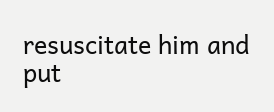resuscitate him and put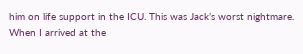him on life support in the ICU. This was Jack’s worst nightmare. When I arrived at the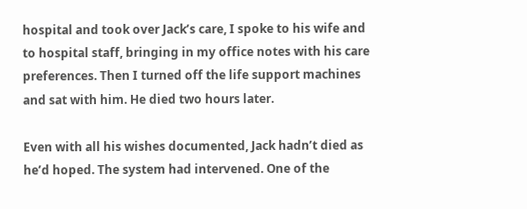hospital and took over Jack’s care, I spoke to his wife and to hospital staff, bringing in my office notes with his care preferences. Then I turned off the life support machines and sat with him. He died two hours later.

Even with all his wishes documented, Jack hadn’t died as he’d hoped. The system had intervened. One of the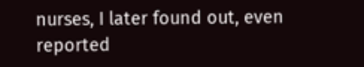nurses, I later found out, even reported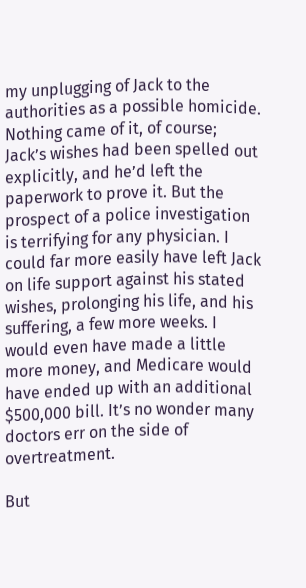my unplugging of Jack to the authorities as a possible homicide. Nothing came of it, of course; Jack’s wishes had been spelled out explicitly, and he’d left the paperwork to prove it. But the prospect of a police investigation is terrifying for any physician. I could far more easily have left Jack on life support against his stated wishes, prolonging his life, and his suffering, a few more weeks. I would even have made a little more money, and Medicare would have ended up with an additional $500,000 bill. It’s no wonder many doctors err on the side of overtreatment.

But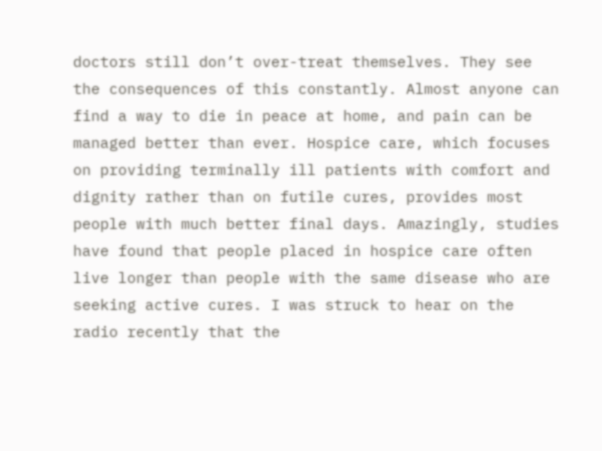doctors still don’t over-treat themselves. They see the consequences of this constantly. Almost anyone can find a way to die in peace at home, and pain can be managed better than ever. Hospice care, which focuses on providing terminally ill patients with comfort and dignity rather than on futile cures, provides most people with much better final days. Amazingly, studies have found that people placed in hospice care often live longer than people with the same disease who are seeking active cures. I was struck to hear on the radio recently that the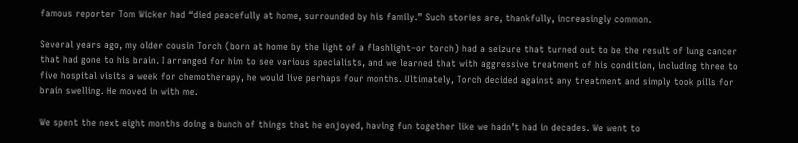famous reporter Tom Wicker had “died peacefully at home, surrounded by his family.” Such stories are, thankfully, increasingly common.

Several years ago, my older cousin Torch (born at home by the light of a flashlight–or torch) had a seizure that turned out to be the result of lung cancer that had gone to his brain. I arranged for him to see various specialists, and we learned that with aggressive treatment of his condition, including three to five hospital visits a week for chemotherapy, he would live perhaps four months. Ultimately, Torch decided against any treatment and simply took pills for brain swelling. He moved in with me.

We spent the next eight months doing a bunch of things that he enjoyed, having fun together like we hadn’t had in decades. We went to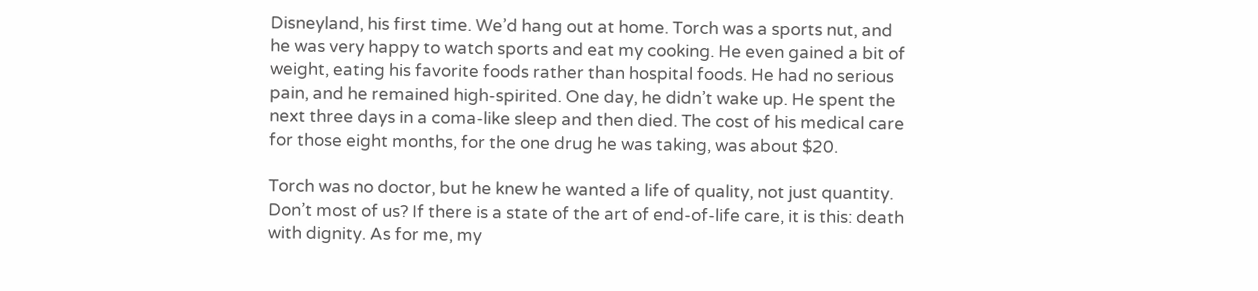Disneyland, his first time. We’d hang out at home. Torch was a sports nut, and he was very happy to watch sports and eat my cooking. He even gained a bit of weight, eating his favorite foods rather than hospital foods. He had no serious pain, and he remained high-spirited. One day, he didn’t wake up. He spent the next three days in a coma-like sleep and then died. The cost of his medical care for those eight months, for the one drug he was taking, was about $20.

Torch was no doctor, but he knew he wanted a life of quality, not just quantity. Don’t most of us? If there is a state of the art of end-of-life care, it is this: death with dignity. As for me, my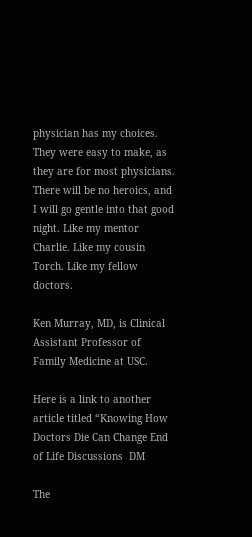physician has my choices. They were easy to make, as they are for most physicians. There will be no heroics, and I will go gentle into that good night. Like my mentor Charlie. Like my cousin Torch. Like my fellow doctors.

Ken Murray, MD, is Clinical Assistant Professor of Family Medicine at USC.

Here is a link to another article titled “Knowing How Doctors Die Can Change End of Life Discussions  DM

The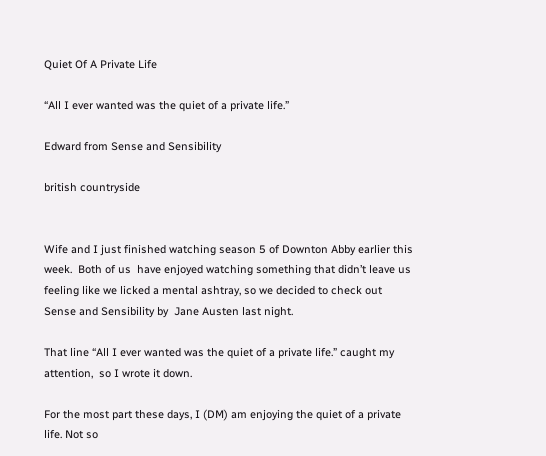Quiet Of A Private Life

“All I ever wanted was the quiet of a private life.”

Edward from Sense and Sensibility

british countryside


Wife and I just finished watching season 5 of Downton Abby earlier this week.  Both of us  have enjoyed watching something that didn’t leave us feeling like we licked a mental ashtray, so we decided to check out Sense and Sensibility by  Jane Austen last night.

That line “All I ever wanted was the quiet of a private life.” caught my attention,  so I wrote it down.

For the most part these days, I (DM) am enjoying the quiet of a private life. Not so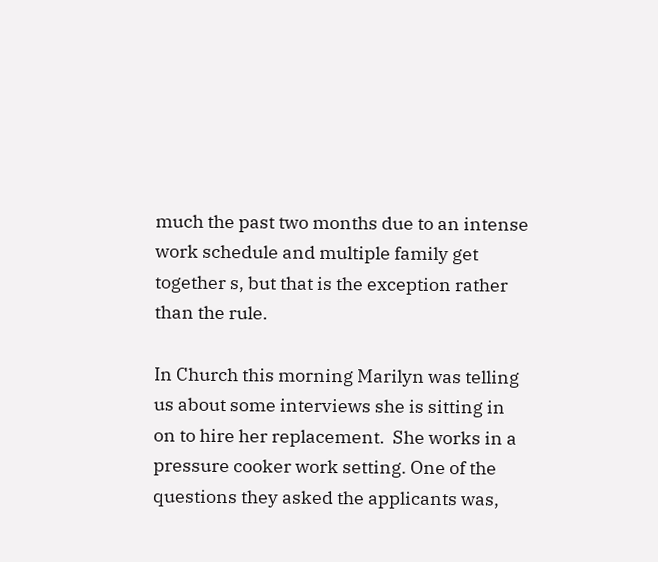much the past two months due to an intense work schedule and multiple family get together s, but that is the exception rather than the rule.

In Church this morning Marilyn was telling us about some interviews she is sitting in on to hire her replacement.  She works in a pressure cooker work setting. One of the questions they asked the applicants was,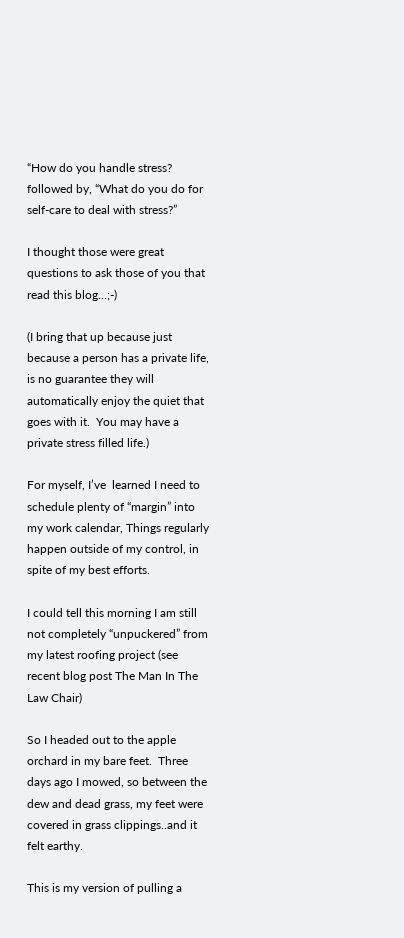“How do you handle stress?  followed by, “What do you do for self-care to deal with stress?”

I thought those were great questions to ask those of you that read this blog…;-)

(I bring that up because just because a person has a private life, is no guarantee they will automatically enjoy the quiet that goes with it.  You may have a private stress filled life.)

For myself, I’ve  learned I need to  schedule plenty of “margin” into my work calendar, Things regularly happen outside of my control, in spite of my best efforts.

I could tell this morning I am still not completely “unpuckered” from my latest roofing project (see recent blog post The Man In The Law Chair)

So I headed out to the apple orchard in my bare feet.  Three days ago I mowed, so between the dew and dead grass, my feet were covered in grass clippings..and it felt earthy.

This is my version of pulling a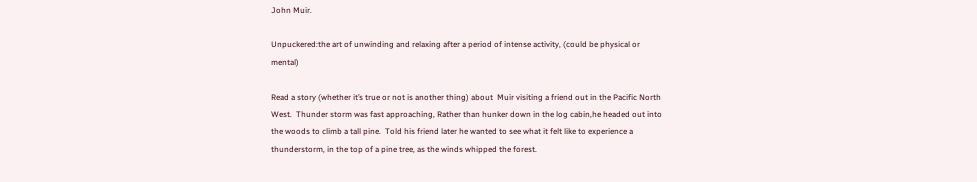John Muir.

Unpuckered:the art of unwinding and relaxing after a period of intense activity, (could be physical or mental)

Read a story (whether it’s true or not is another thing) about  Muir visiting a friend out in the Pacific North West.  Thunder storm was fast approaching, Rather than hunker down in the log cabin,he headed out into the woods to climb a tall pine.  Told his friend later he wanted to see what it felt like to experience a thunderstorm, in the top of a pine tree, as the winds whipped the forest.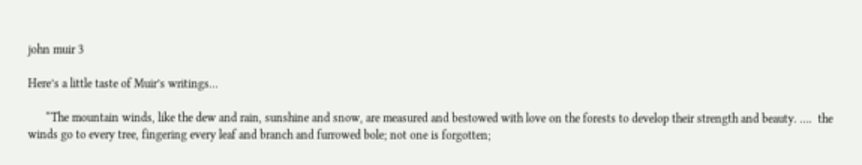john muir 3

Here’s a little taste of Muir’s writings…

      “The mountain winds, like the dew and rain, sunshine and snow, are measured and bestowed with love on the forests to develop their strength and beauty. ….  the winds go to every tree, fingering every leaf and branch and furrowed bole; not one is forgotten;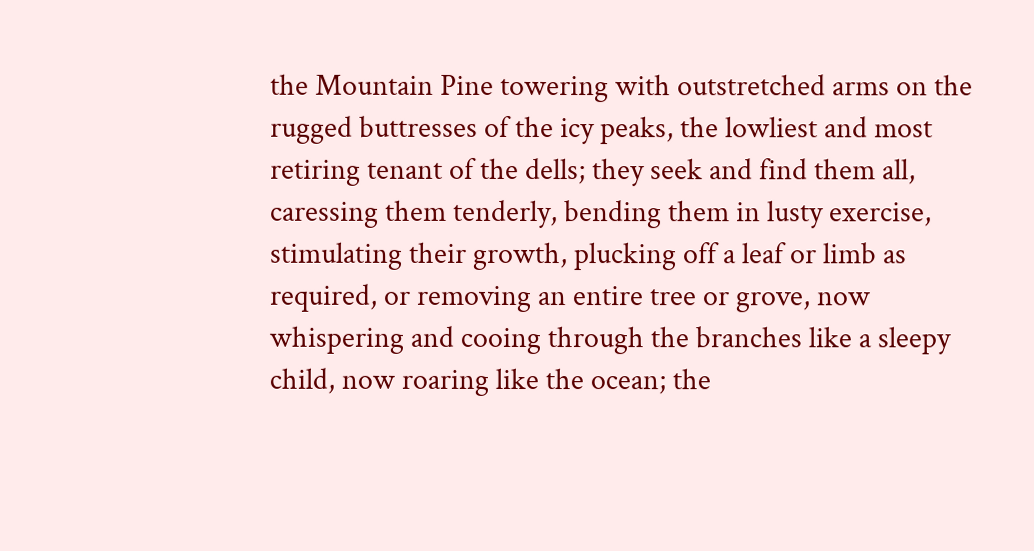the Mountain Pine towering with outstretched arms on the rugged buttresses of the icy peaks, the lowliest and most retiring tenant of the dells; they seek and find them all, caressing them tenderly, bending them in lusty exercise, stimulating their growth, plucking off a leaf or limb as required, or removing an entire tree or grove, now whispering and cooing through the branches like a sleepy child, now roaring like the ocean; the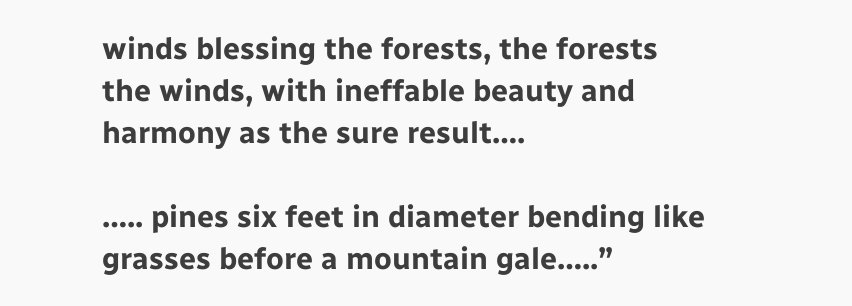winds blessing the forests, the forests the winds, with ineffable beauty and harmony as the sure result….

….. pines six feet in diameter bending like grasses before a mountain gale…..”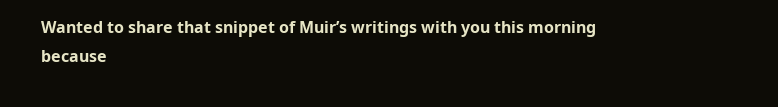Wanted to share that snippet of Muir’s writings with you this morning because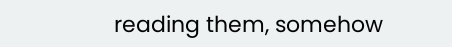reading them, somehow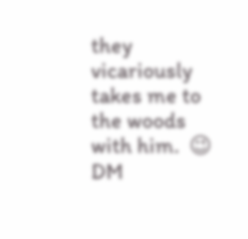they vicariously takes me to the woods with him.  😉 DM